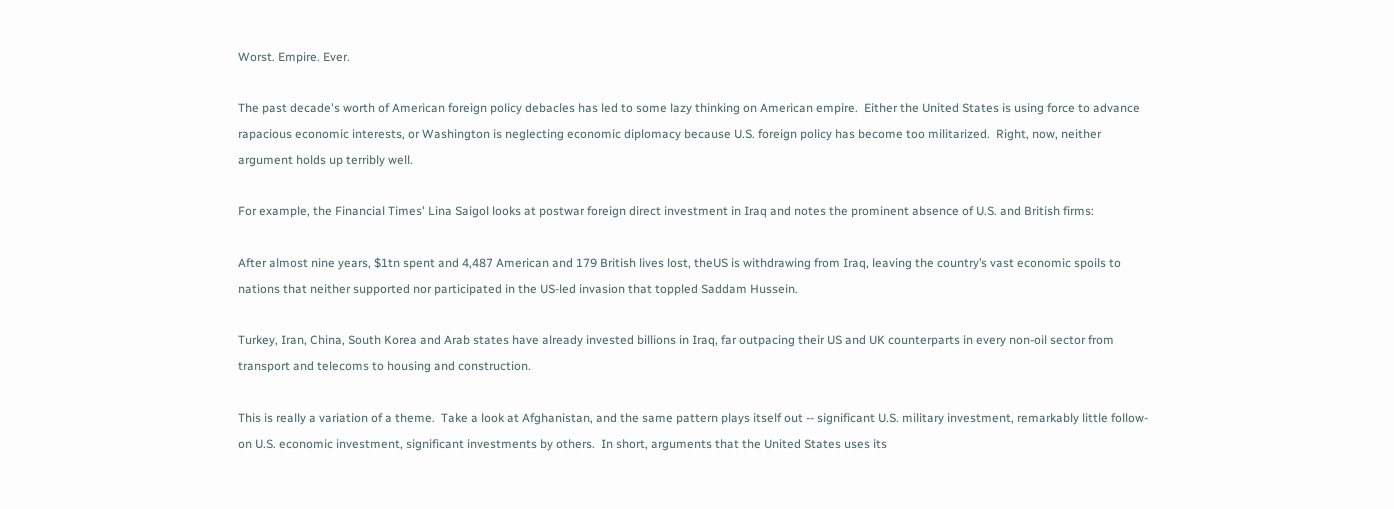Worst. Empire. Ever.

The past decade's worth of American foreign policy debacles has led to some lazy thinking on American empire.  Either the United States is using force to advance rapacious economic interests, or Washington is neglecting economic diplomacy because U.S. foreign policy has become too militarized.  Right, now, neither argument holds up terribly well.

For example, the Financial Times' Lina Saigol looks at postwar foreign direct investment in Iraq and notes the prominent absence of U.S. and British firms:

After almost nine years, $1tn spent and 4,487 American and 179 British lives lost, theUS is withdrawing from Iraq, leaving the country’s vast economic spoils to nations that neither supported nor participated in the US-led invasion that toppled Saddam Hussein.

Turkey, Iran, China, South Korea and Arab states have already invested billions in Iraq, far outpacing their US and UK counterparts in every non-oil sector from transport and telecoms to housing and construction.

This is really a variation of a theme.  Take a look at Afghanistan, and the same pattern plays itself out -- significant U.S. military investment, remarkably little follow-on U.S. economic investment, significant investments by others.  In short, arguments that the United States uses its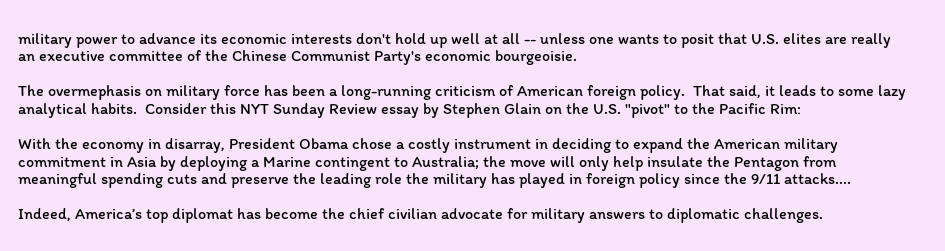military power to advance its economic interests don't hold up well at all -- unless one wants to posit that U.S. elites are really an executive committee of the Chinese Communist Party's economic bourgeoisie.

The overmephasis on military force has been a long-running criticism of American foreign policy.  That said, it leads to some lazy analytical habits.  Consider this NYT Sunday Review essay by Stephen Glain on the U.S. "pivot" to the Pacific Rim:

With the economy in disarray, President Obama chose a costly instrument in deciding to expand the American military commitment in Asia by deploying a Marine contingent to Australia; the move will only help insulate the Pentagon from meaningful spending cuts and preserve the leading role the military has played in foreign policy since the 9/11 attacks....

Indeed, America’s top diplomat has become the chief civilian advocate for military answers to diplomatic challenges.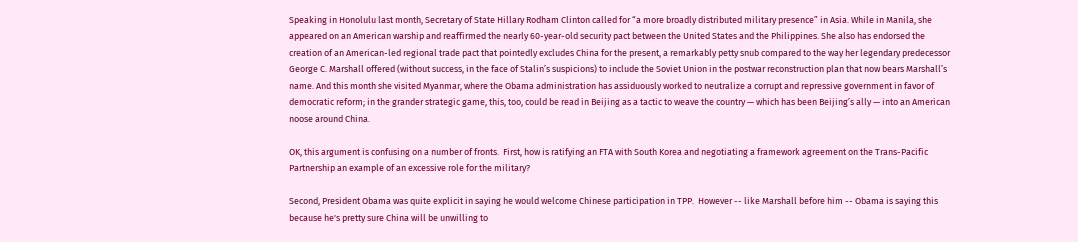Speaking in Honolulu last month, Secretary of State Hillary Rodham Clinton called for “a more broadly distributed military presence” in Asia. While in Manila, she appeared on an American warship and reaffirmed the nearly 60-year-old security pact between the United States and the Philippines. She also has endorsed the creation of an American-led regional trade pact that pointedly excludes China for the present, a remarkably petty snub compared to the way her legendary predecessor George C. Marshall offered (without success, in the face of Stalin’s suspicions) to include the Soviet Union in the postwar reconstruction plan that now bears Marshall’s name. And this month she visited Myanmar, where the Obama administration has assiduously worked to neutralize a corrupt and repressive government in favor of democratic reform; in the grander strategic game, this, too, could be read in Beijing as a tactic to weave the country — which has been Beijing’s ally — into an American noose around China.

OK, this argument is confusing on a number of fronts.  First, how is ratifying an FTA with South Korea and negotiating a framework agreement on the Trans-Pacific Partnership an example of an excessive role for the military?

Second, President Obama was quite explicit in saying he would welcome Chinese participation in TPP.  However -- like Marshall before him -- Obama is saying this because he's pretty sure China will be unwilling to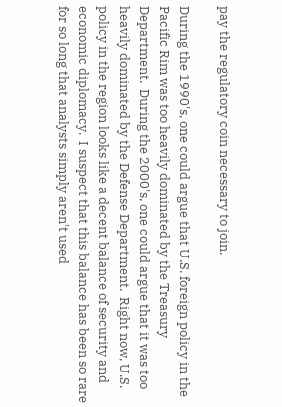pay the regulatory coin necessary to join.

During the 1990's, one could argue that U.S. foreign policy in the Pacific Rim was too heavily dominated by the Treasury Department.  During the 2000's, one could argue that it was too heavily dominated by the Defense Department.  Right now, U.S. policy in the region looks like a decent balance of security and economic diplomacy.  I suspect that this balance has been so rare for so long that analysts simply aren't used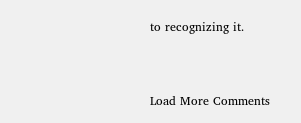to recognizing it.


Load More Comments